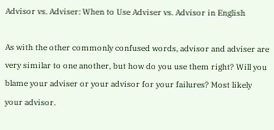Advisor vs. Adviser: When to Use Adviser vs. Advisor in English

As with the other commonly confused words, advisor and adviser are very similar to one another, but how do you use them right? Will you blame your adviser or your advisor for your failures? Most likely your advisor.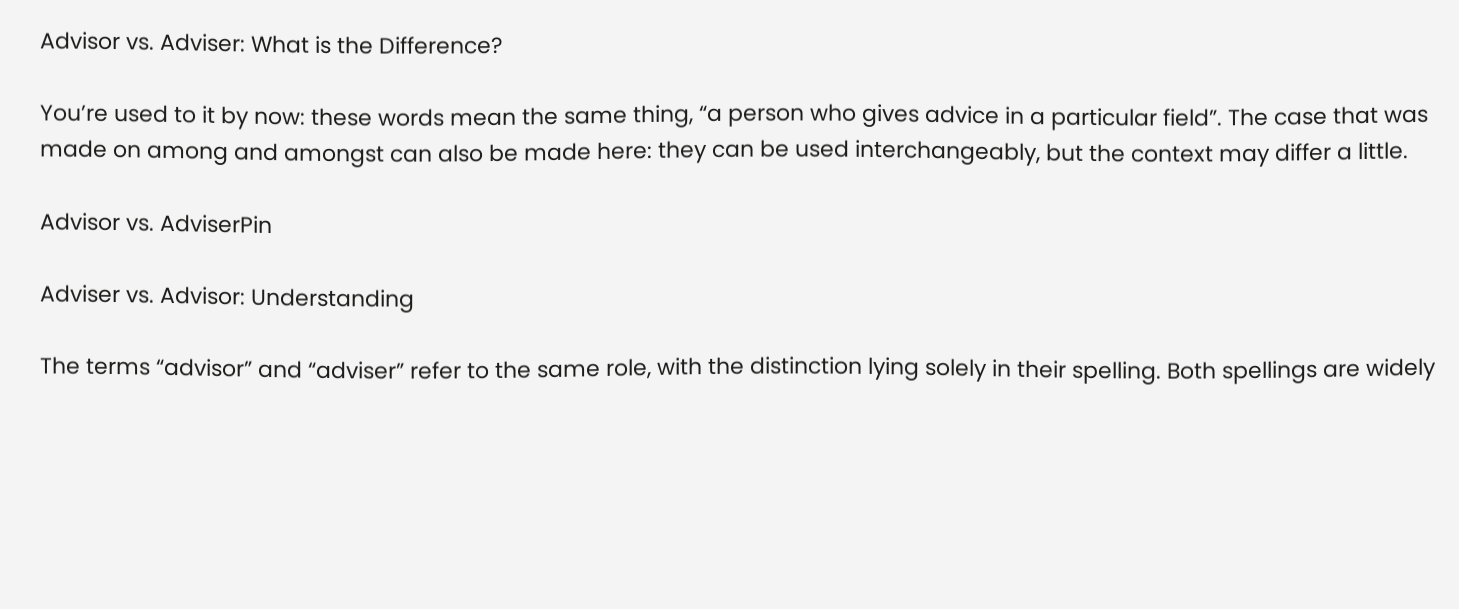Advisor vs. Adviser: What is the Difference?

You’re used to it by now: these words mean the same thing, “a person who gives advice in a particular field”. The case that was made on among and amongst can also be made here: they can be used interchangeably, but the context may differ a little.

Advisor vs. AdviserPin

Adviser vs. Advisor: Understanding

The terms “advisor” and “adviser” refer to the same role, with the distinction lying solely in their spelling. Both spellings are widely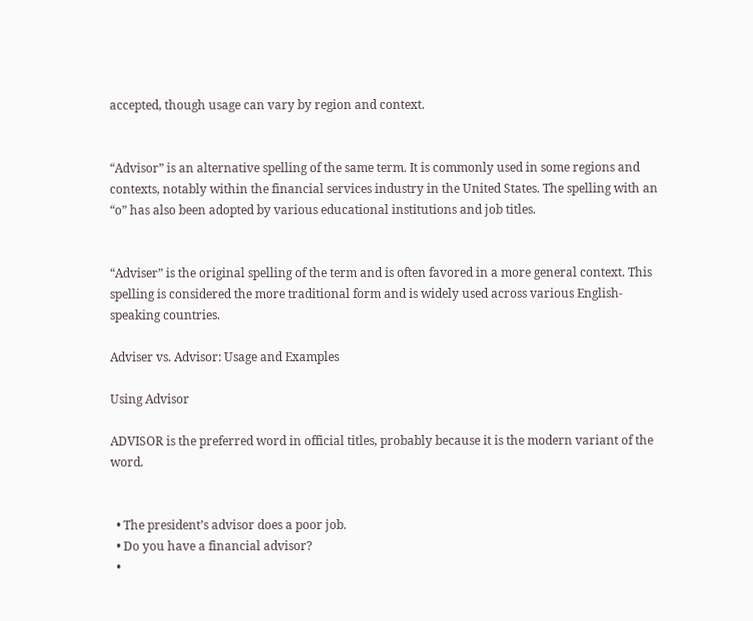accepted, though usage can vary by region and context.


“Advisor” is an alternative spelling of the same term. It is commonly used in some regions and contexts, notably within the financial services industry in the United States. The spelling with an “o” has also been adopted by various educational institutions and job titles.


“Adviser” is the original spelling of the term and is often favored in a more general context. This spelling is considered the more traditional form and is widely used across various English-speaking countries.

Adviser vs. Advisor: Usage and Examples

Using Advisor

ADVISOR is the preferred word in official titles, probably because it is the modern variant of the word.


  • The president’s advisor does a poor job.
  • Do you have a financial advisor?
  •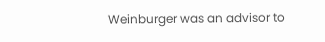Weinburger was an advisor to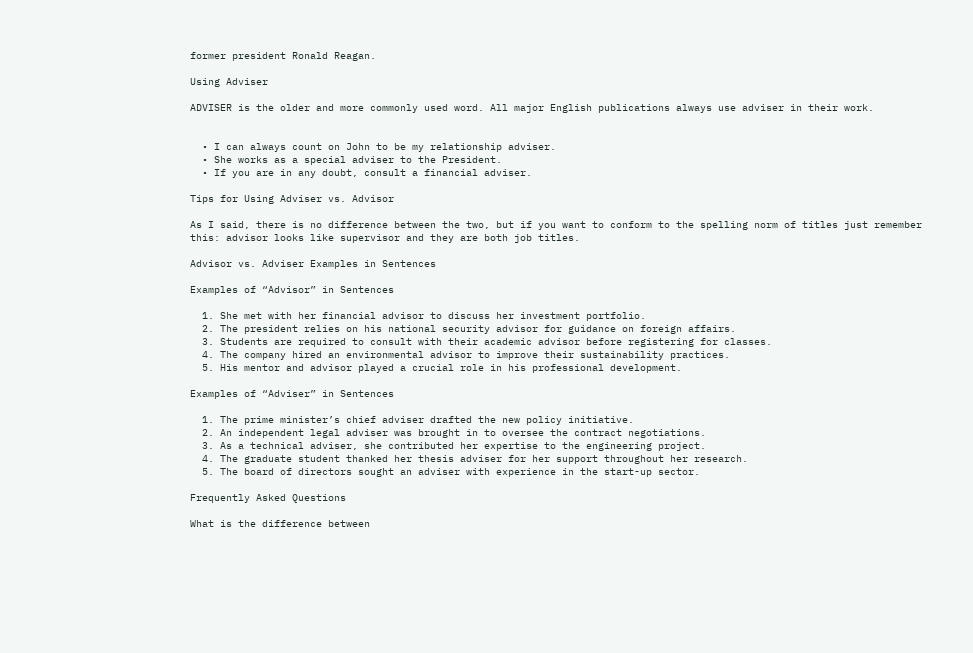former president Ronald Reagan.

Using Adviser

ADVISER is the older and more commonly used word. All major English publications always use adviser in their work.


  • I can always count on John to be my relationship adviser.
  • She works as a special adviser to the President.
  • If you are in any doubt, consult a financial adviser.

Tips for Using Adviser vs. Advisor

As I said, there is no difference between the two, but if you want to conform to the spelling norm of titles just remember this: advisor looks like supervisor and they are both job titles.

Advisor vs. Adviser Examples in Sentences

Examples of “Advisor” in Sentences

  1. She met with her financial advisor to discuss her investment portfolio.
  2. The president relies on his national security advisor for guidance on foreign affairs.
  3. Students are required to consult with their academic advisor before registering for classes.
  4. The company hired an environmental advisor to improve their sustainability practices.
  5. His mentor and advisor played a crucial role in his professional development.

Examples of “Adviser” in Sentences

  1. The prime minister’s chief adviser drafted the new policy initiative.
  2. An independent legal adviser was brought in to oversee the contract negotiations.
  3. As a technical adviser, she contributed her expertise to the engineering project.
  4. The graduate student thanked her thesis adviser for her support throughout her research.
  5. The board of directors sought an adviser with experience in the start-up sector.

Frequently Asked Questions

What is the difference between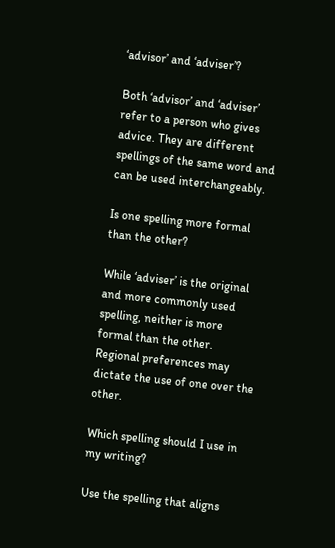‘advisor’ and ‘adviser’?

Both ‘advisor’ and ‘adviser’ refer to a person who gives advice. They are different spellings of the same word and can be used interchangeably.

Is one spelling more formal than the other?

While ‘adviser’ is the original and more commonly used spelling, neither is more formal than the other. Regional preferences may dictate the use of one over the other.

Which spelling should I use in my writing?

Use the spelling that aligns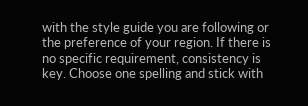with the style guide you are following or the preference of your region. If there is no specific requirement, consistency is key. Choose one spelling and stick with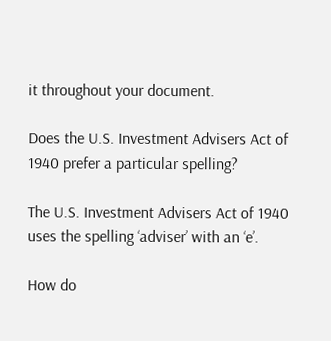it throughout your document.

Does the U.S. Investment Advisers Act of 1940 prefer a particular spelling?

The U.S. Investment Advisers Act of 1940 uses the spelling ‘adviser’ with an ‘e’.

How do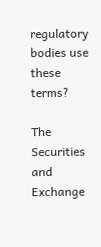regulatory bodies use these terms?

The Securities and Exchange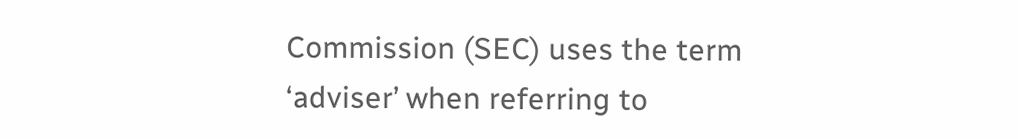Commission (SEC) uses the term ‘adviser’ when referring to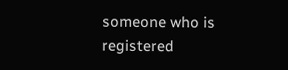someone who is registered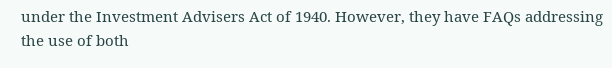under the Investment Advisers Act of 1940. However, they have FAQs addressing the use of both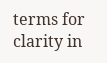terms for clarity in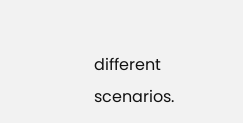different scenarios.